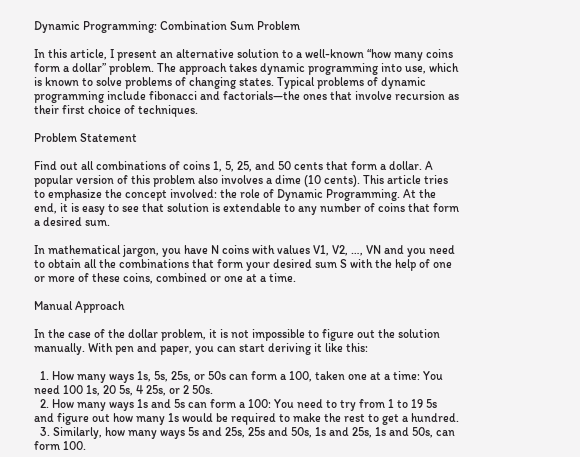Dynamic Programming: Combination Sum Problem

In this article, I present an alternative solution to a well-known “how many coins form a dollar” problem. The approach takes dynamic programming into use, which is known to solve problems of changing states. Typical problems of dynamic programming include fibonacci and factorials—the ones that involve recursion as their first choice of techniques.

Problem Statement

Find out all combinations of coins 1, 5, 25, and 50 cents that form a dollar. A popular version of this problem also involves a dime (10 cents). This article tries to emphasize the concept involved: the role of Dynamic Programming. At the end, it is easy to see that solution is extendable to any number of coins that form a desired sum.

In mathematical jargon, you have N coins with values V1, V2, …, VN and you need to obtain all the combinations that form your desired sum S with the help of one or more of these coins, combined or one at a time.

Manual Approach

In the case of the dollar problem, it is not impossible to figure out the solution manually. With pen and paper, you can start deriving it like this:

  1. How many ways 1s, 5s, 25s, or 50s can form a 100, taken one at a time: You need 100 1s, 20 5s, 4 25s, or 2 50s.
  2. How many ways 1s and 5s can form a 100: You need to try from 1 to 19 5s and figure out how many 1s would be required to make the rest to get a hundred.
  3. Similarly, how many ways 5s and 25s, 25s and 50s, 1s and 25s, 1s and 50s, can form 100.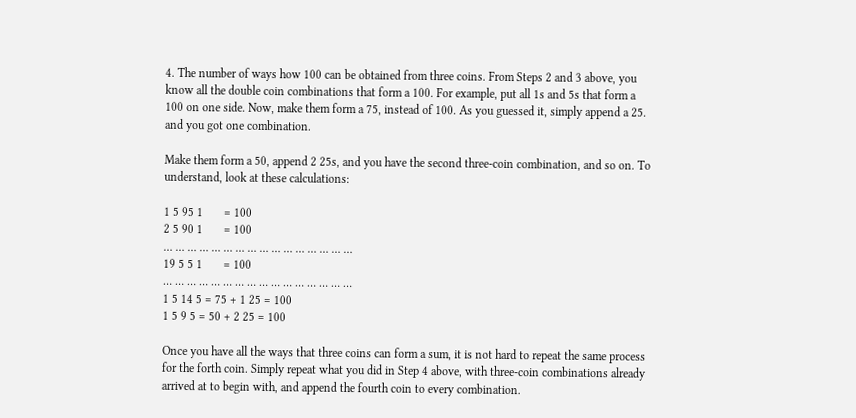4. The number of ways how 100 can be obtained from three coins. From Steps 2 and 3 above, you know all the double coin combinations that form a 100. For example, put all 1s and 5s that form a 100 on one side. Now, make them form a 75, instead of 100. As you guessed it, simply append a 25. and you got one combination.

Make them form a 50, append 2 25s, and you have the second three-coin combination, and so on. To understand, look at these calculations:

1 5 95 1       = 100
2 5 90 1       = 100
… … … … … … … … … … … … … … … …
19 5 5 1       = 100
… … … … … … … … … … … … … … … …
1 5 14 5 = 75 + 1 25 = 100
1 5 9 5 = 50 + 2 25 = 100

Once you have all the ways that three coins can form a sum, it is not hard to repeat the same process for the forth coin. Simply repeat what you did in Step 4 above, with three-coin combinations already arrived at to begin with, and append the fourth coin to every combination.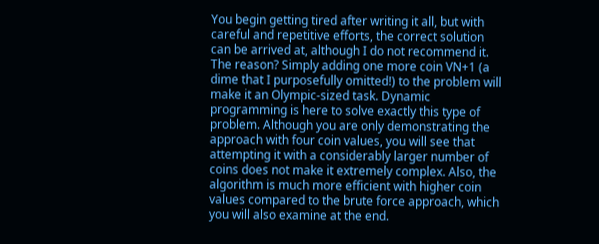You begin getting tired after writing it all, but with careful and repetitive efforts, the correct solution can be arrived at, although I do not recommend it. The reason? Simply adding one more coin VN+1 (a dime that I purposefully omitted!) to the problem will make it an Olympic-sized task. Dynamic programming is here to solve exactly this type of problem. Although you are only demonstrating the approach with four coin values, you will see that attempting it with a considerably larger number of coins does not make it extremely complex. Also, the algorithm is much more efficient with higher coin values compared to the brute force approach, which you will also examine at the end.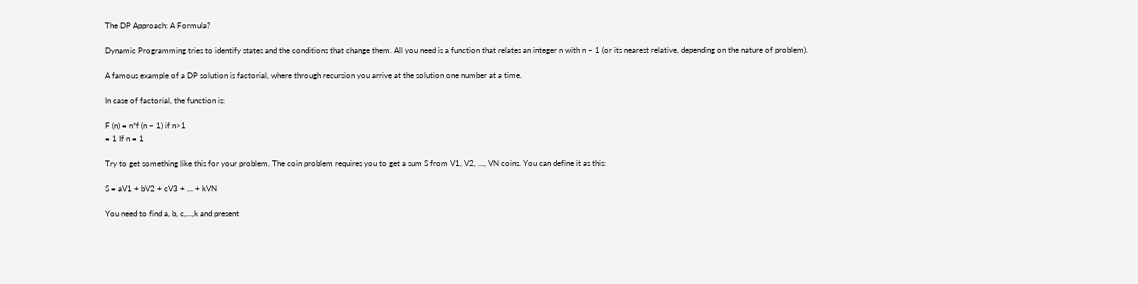The DP Approach: A Formula?

Dynamic Programming tries to identify states and the conditions that change them. All you need is a function that relates an integer n with n – 1 (or its nearest relative, depending on the nature of problem).

A famous example of a DP solution is factorial, where through recursion you arrive at the solution one number at a time.

In case of factorial, the function is:

F (n) = n*f (n – 1) if n>1
= 1 If n = 1

Try to get something like this for your problem. The coin problem requires you to get a sum S from V1, V2, …, VN coins. You can define it as this:

S = aV1 + bV2 + cV3 + ... + kVN

You need to find a, b, c,…,k and present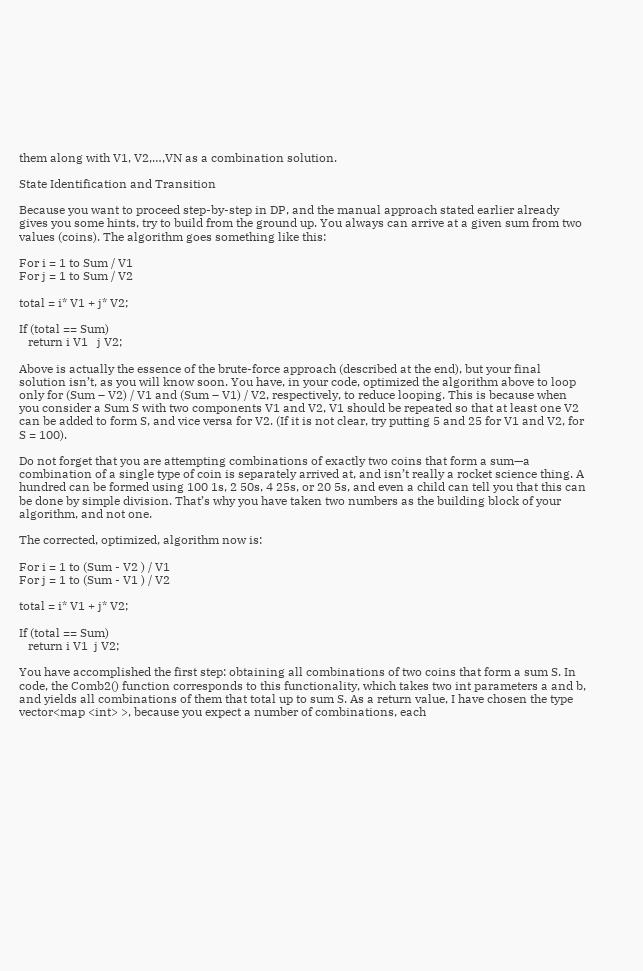them along with V1, V2,…,VN as a combination solution.

State Identification and Transition

Because you want to proceed step-by-step in DP, and the manual approach stated earlier already gives you some hints, try to build from the ground up. You always can arrive at a given sum from two values (coins). The algorithm goes something like this:

For i = 1 to Sum / V1
For j = 1 to Sum / V2

total = i* V1 + j* V2;

If (total == Sum)
   return i V1   j V2;

Above is actually the essence of the brute-force approach (described at the end), but your final solution isn’t, as you will know soon. You have, in your code, optimized the algorithm above to loop only for (Sum – V2) / V1 and (Sum – V1) / V2, respectively, to reduce looping. This is because when you consider a Sum S with two components V1 and V2, V1 should be repeated so that at least one V2 can be added to form S, and vice versa for V2. (If it is not clear, try putting 5 and 25 for V1 and V2, for S = 100).

Do not forget that you are attempting combinations of exactly two coins that form a sum—a combination of a single type of coin is separately arrived at, and isn’t really a rocket science thing. A hundred can be formed using 100 1s, 2 50s, 4 25s, or 20 5s, and even a child can tell you that this can be done by simple division. That’s why you have taken two numbers as the building block of your algorithm, and not one.

The corrected, optimized, algorithm now is:

For i = 1 to (Sum - V2 ) / V1
For j = 1 to (Sum - V1 ) / V2

total = i* V1 + j* V2;

If (total == Sum)
   return i V1  j V2;

You have accomplished the first step: obtaining all combinations of two coins that form a sum S. In code, the Comb2() function corresponds to this functionality, which takes two int parameters a and b, and yields all combinations of them that total up to sum S. As a return value, I have chosen the type vector<map <int> >, because you expect a number of combinations, each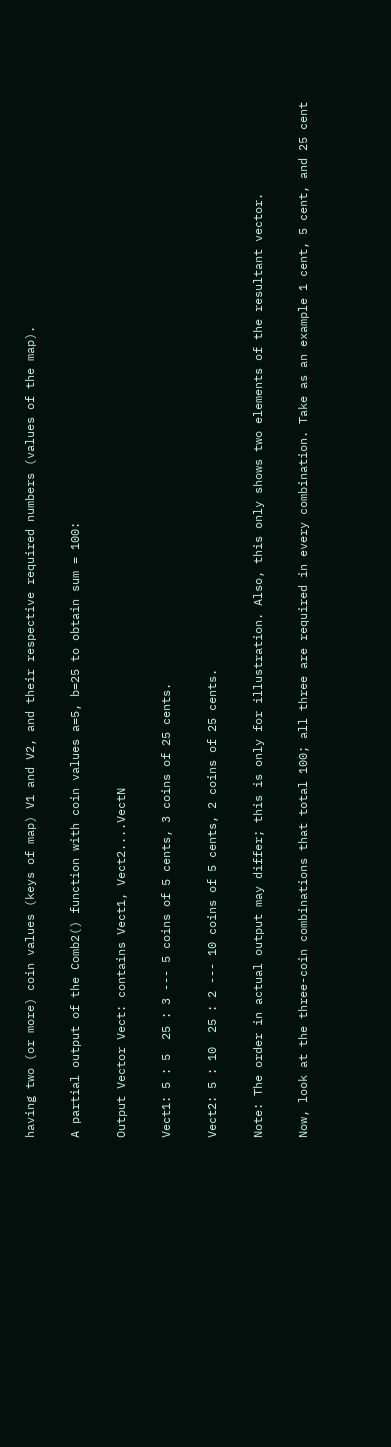having two (or more) coin values (keys of map) V1 and V2, and their respective required numbers (values of the map).

A partial output of the Comb2() function with coin values a=5, b=25 to obtain sum = 100:

Output Vector Vect: contains Vect1, Vect2....VectN

Vect1: 5 : 5  25 : 3 --- 5 coins of 5 cents, 3 coins of 25 cents.

Vect2: 5 : 10  25 : 2 --- 10 coins of 5 cents, 2 coins of 25 cents.

Note: The order in actual output may differ; this is only for illustration. Also, this only shows two elements of the resultant vector.

Now, look at the three-coin combinations that total 100; all three are required in every combination. Take as an example 1 cent, 5 cent, and 25 cent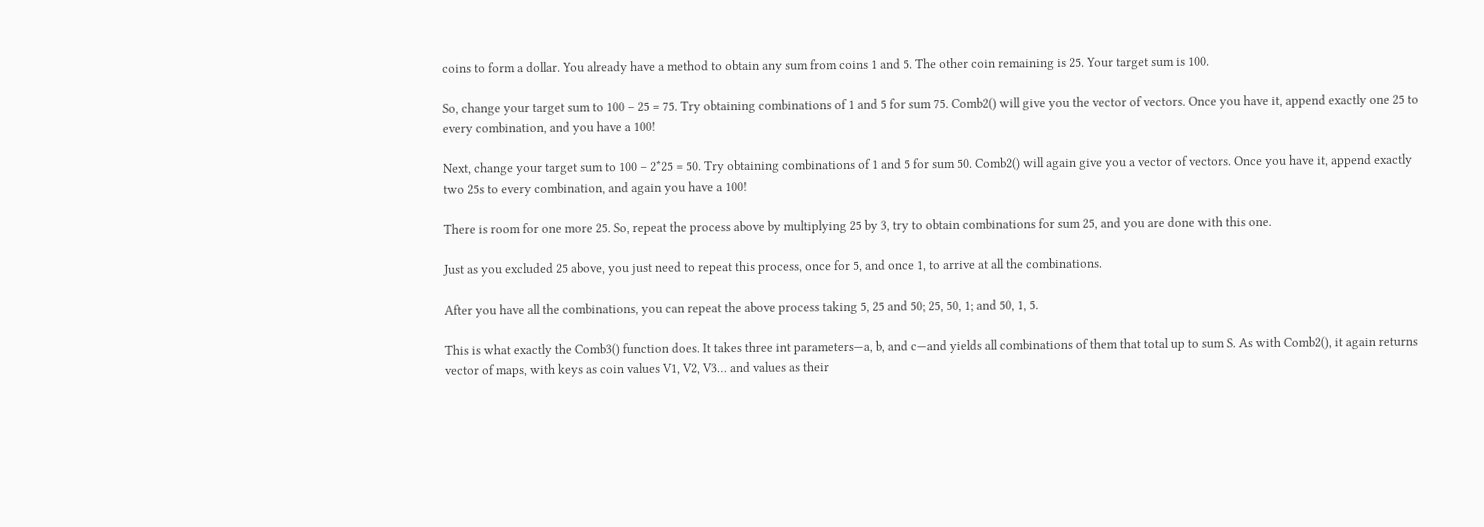coins to form a dollar. You already have a method to obtain any sum from coins 1 and 5. The other coin remaining is 25. Your target sum is 100.

So, change your target sum to 100 – 25 = 75. Try obtaining combinations of 1 and 5 for sum 75. Comb2() will give you the vector of vectors. Once you have it, append exactly one 25 to every combination, and you have a 100!

Next, change your target sum to 100 – 2*25 = 50. Try obtaining combinations of 1 and 5 for sum 50. Comb2() will again give you a vector of vectors. Once you have it, append exactly two 25s to every combination, and again you have a 100!

There is room for one more 25. So, repeat the process above by multiplying 25 by 3, try to obtain combinations for sum 25, and you are done with this one.

Just as you excluded 25 above, you just need to repeat this process, once for 5, and once 1, to arrive at all the combinations.

After you have all the combinations, you can repeat the above process taking 5, 25 and 50; 25, 50, 1; and 50, 1, 5.

This is what exactly the Comb3() function does. It takes three int parameters—a, b, and c—and yields all combinations of them that total up to sum S. As with Comb2(), it again returns vector of maps, with keys as coin values V1, V2, V3… and values as their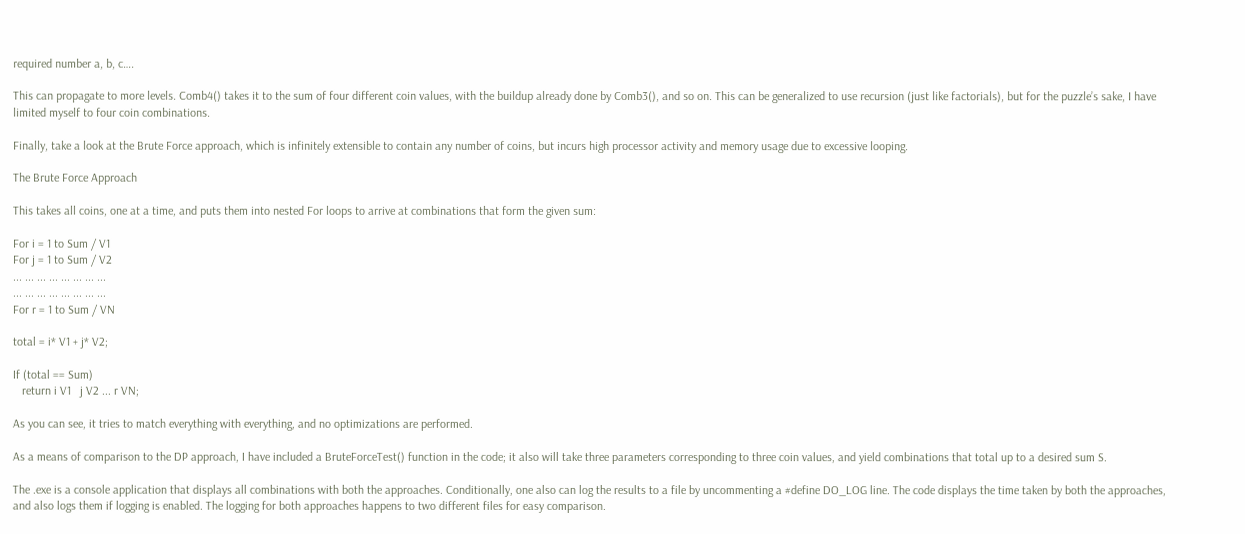required number a, b, c….

This can propagate to more levels. Comb4() takes it to the sum of four different coin values, with the buildup already done by Comb3(), and so on. This can be generalized to use recursion (just like factorials), but for the puzzle’s sake, I have limited myself to four coin combinations.

Finally, take a look at the Brute Force approach, which is infinitely extensible to contain any number of coins, but incurs high processor activity and memory usage due to excessive looping.

The Brute Force Approach

This takes all coins, one at a time, and puts them into nested For loops to arrive at combinations that form the given sum:

For i = 1 to Sum / V1
For j = 1 to Sum / V2
... ... ... ... ... ... ... ...
... ... ... ... ... ... ... ...
For r = 1 to Sum / VN

total = i* V1 + j* V2;

If (total == Sum)
   return i V1   j V2 ... r VN;

As you can see, it tries to match everything with everything, and no optimizations are performed.

As a means of comparison to the DP approach, I have included a BruteForceTest() function in the code; it also will take three parameters corresponding to three coin values, and yield combinations that total up to a desired sum S.

The .exe is a console application that displays all combinations with both the approaches. Conditionally, one also can log the results to a file by uncommenting a #define DO_LOG line. The code displays the time taken by both the approaches, and also logs them if logging is enabled. The logging for both approaches happens to two different files for easy comparison.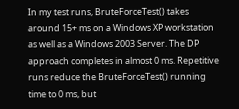In my test runs, BruteForceTest() takes around 15+ ms on a Windows XP workstation as well as a Windows 2003 Server. The DP approach completes in almost 0 ms. Repetitive runs reduce the BruteForceTest() running time to 0 ms, but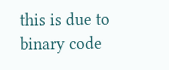this is due to binary code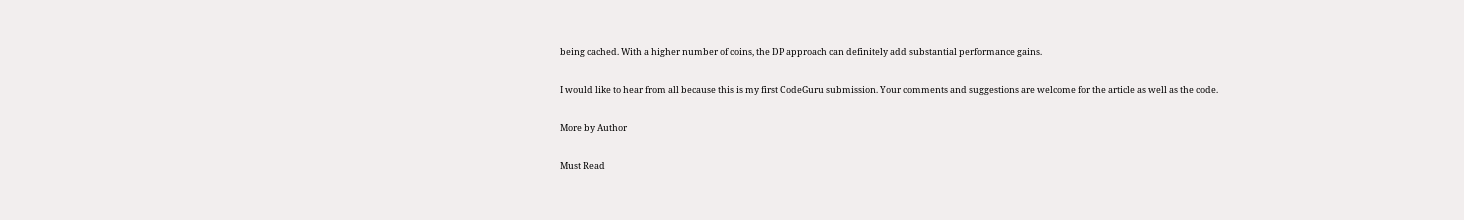being cached. With a higher number of coins, the DP approach can definitely add substantial performance gains.

I would like to hear from all because this is my first CodeGuru submission. Your comments and suggestions are welcome for the article as well as the code.

More by Author

Must Read